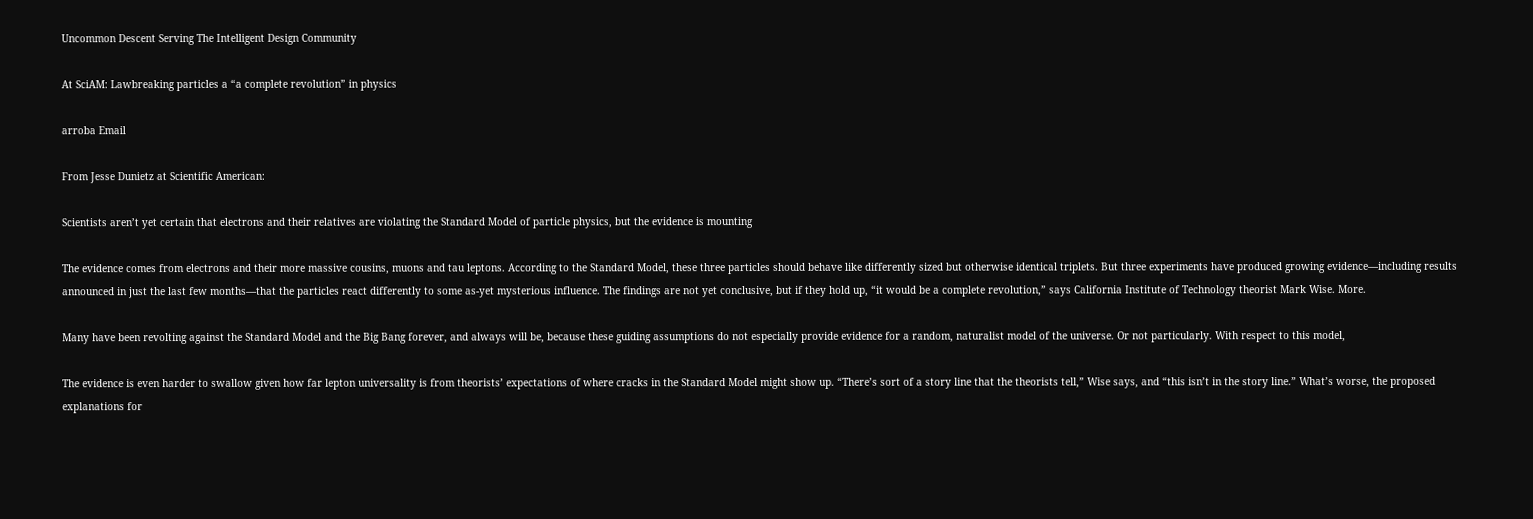Uncommon Descent Serving The Intelligent Design Community

At SciAM: Lawbreaking particles a “a complete revolution” in physics

arroba Email

From Jesse Dunietz at Scientific American:

Scientists aren’t yet certain that electrons and their relatives are violating the Standard Model of particle physics, but the evidence is mounting

The evidence comes from electrons and their more massive cousins, muons and tau leptons. According to the Standard Model, these three particles should behave like differently sized but otherwise identical triplets. But three experiments have produced growing evidence—including results announced in just the last few months—that the particles react differently to some as-yet mysterious influence. The findings are not yet conclusive, but if they hold up, “it would be a complete revolution,” says California Institute of Technology theorist Mark Wise. More.

Many have been revolting against the Standard Model and the Big Bang forever, and always will be, because these guiding assumptions do not especially provide evidence for a random, naturalist model of the universe. Or not particularly. With respect to this model,

The evidence is even harder to swallow given how far lepton universality is from theorists’ expectations of where cracks in the Standard Model might show up. “There’s sort of a story line that the theorists tell,” Wise says, and “this isn’t in the story line.” What’s worse, the proposed explanations for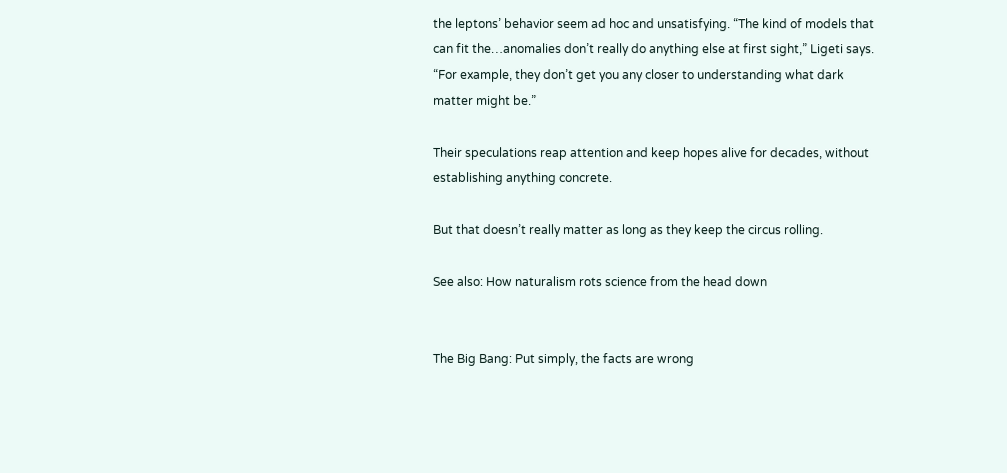the leptons’ behavior seem ad hoc and unsatisfying. “The kind of models that can fit the…anomalies don’t really do anything else at first sight,” Ligeti says. “For example, they don’t get you any closer to understanding what dark matter might be.”

Their speculations reap attention and keep hopes alive for decades, without establishing anything concrete.

But that doesn’t really matter as long as they keep the circus rolling.

See also: How naturalism rots science from the head down


The Big Bang: Put simply, the facts are wrong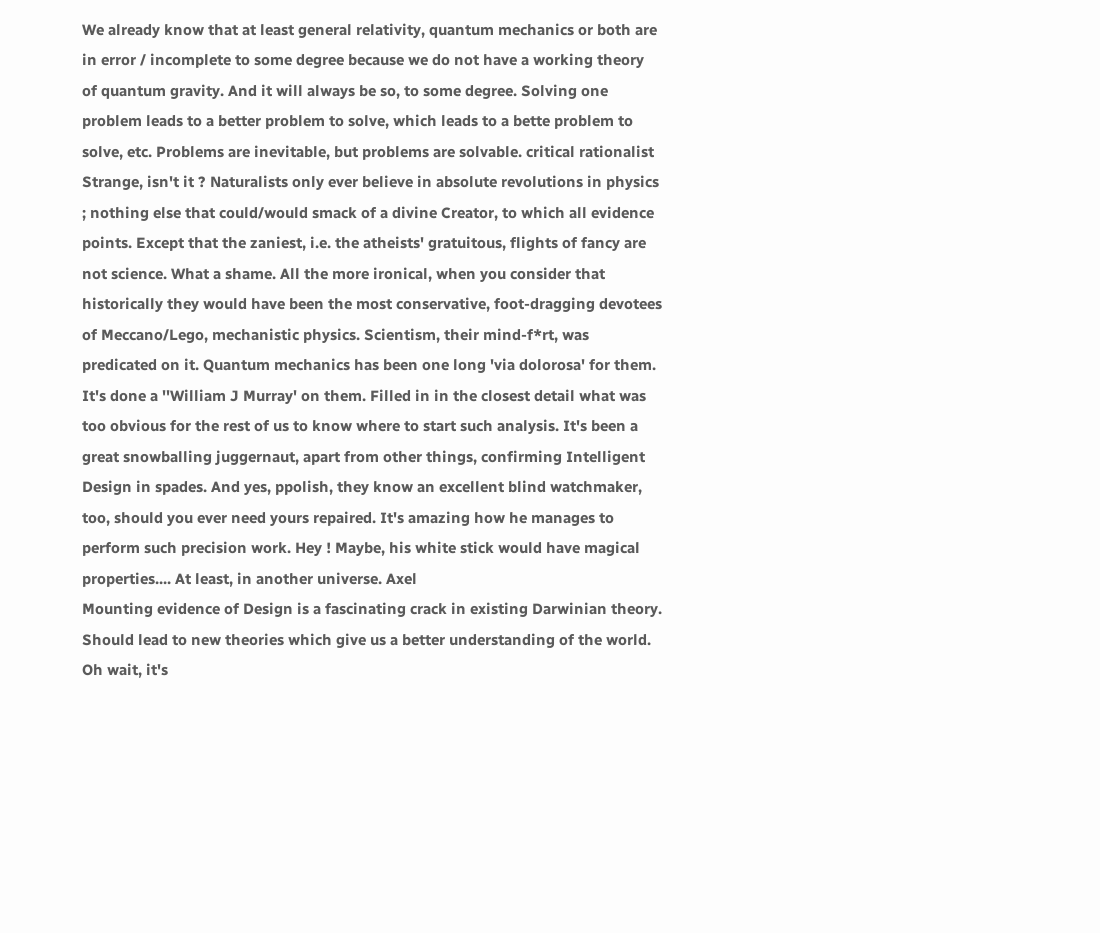We already know that at least general relativity, quantum mechanics or both are in error / incomplete to some degree because we do not have a working theory of quantum gravity. And it will always be so, to some degree. Solving one problem leads to a better problem to solve, which leads to a bette problem to solve, etc. Problems are inevitable, but problems are solvable. critical rationalist
Strange, isn't it ? Naturalists only ever believe in absolute revolutions in physics ; nothing else that could/would smack of a divine Creator, to which all evidence points. Except that the zaniest, i.e. the atheists' gratuitous, flights of fancy are not science. What a shame. All the more ironical, when you consider that historically they would have been the most conservative, foot-dragging devotees of Meccano/Lego, mechanistic physics. Scientism, their mind-f*rt, was predicated on it. Quantum mechanics has been one long 'via dolorosa' for them. It's done a ''William J Murray' on them. Filled in in the closest detail what was too obvious for the rest of us to know where to start such analysis. It's been a great snowballing juggernaut, apart from other things, confirming Intelligent Design in spades. And yes, ppolish, they know an excellent blind watchmaker, too, should you ever need yours repaired. It's amazing how he manages to perform such precision work. Hey ! Maybe, his white stick would have magical properties.... At least, in another universe. Axel
Mounting evidence of Design is a fascinating crack in existing Darwinian theory. Should lead to new theories which give us a better understanding of the world. Oh wait, it's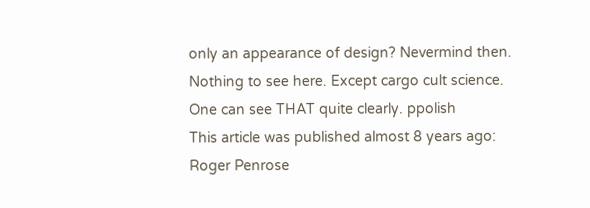only an appearance of design? Nevermind then. Nothing to see here. Except cargo cult science. One can see THAT quite clearly. ppolish
This article was published almost 8 years ago:
Roger Penrose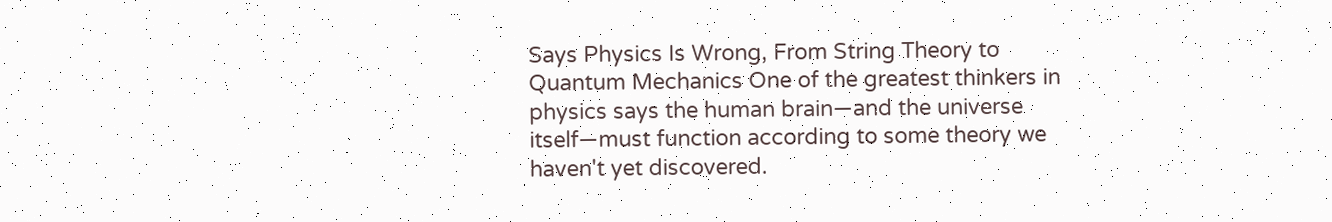Says Physics Is Wrong, From String Theory to Quantum Mechanics One of the greatest thinkers in physics says the human brain—and the universe itself—must function according to some theory we haven't yet discovered.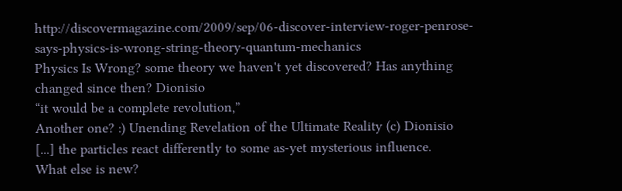http://discovermagazine.com/2009/sep/06-discover-interview-roger-penrose-says-physics-is-wrong-string-theory-quantum-mechanics
Physics Is Wrong? some theory we haven't yet discovered? Has anything changed since then? Dionisio
“it would be a complete revolution,”
Another one? :) Unending Revelation of the Ultimate Reality (c) Dionisio
[...] the particles react differently to some as-yet mysterious influence.
What else is new?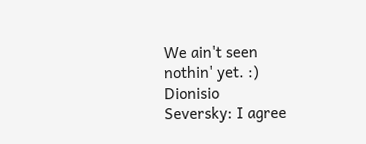We ain't seen nothin' yet. :) Dionisio
Seversky: I agree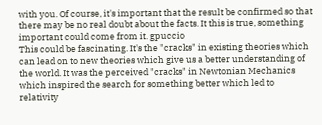with you. Of course, it's important that the result be confirmed so that there may be no real doubt about the facts. It this is true, something important could come from it. gpuccio
This could be fascinating. It's the "cracks" in existing theories which can lead on to new theories which give us a better understanding of the world. It was the perceived "cracks" in Newtonian Mechanics which inspired the search for something better which led to relativity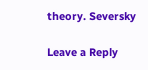theory. Seversky

Leave a Reply